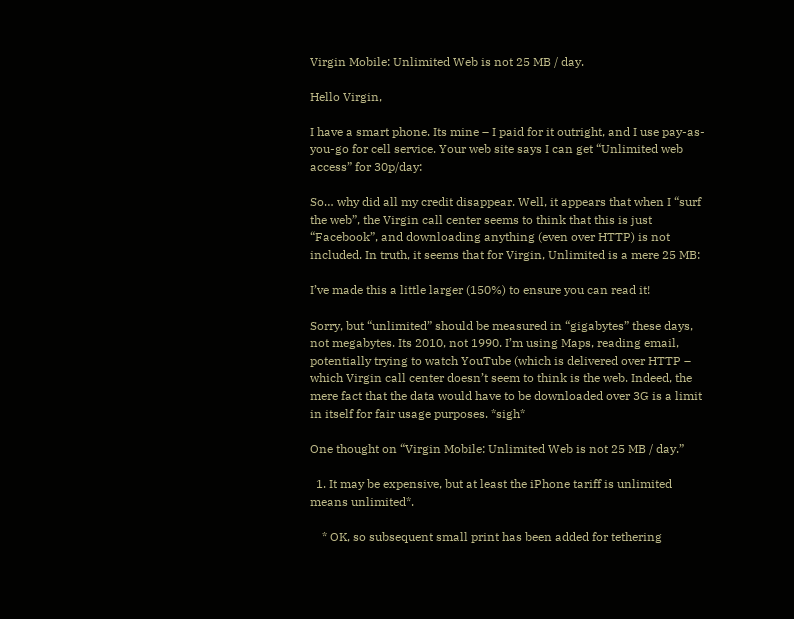Virgin Mobile: Unlimited Web is not 25 MB / day.

Hello Virgin,

I have a smart phone. Its mine – I paid for it outright, and I use pay-as-you-go for cell service. Your web site says I can get “Unlimited web access” for 30p/day:

So… why did all my credit disappear. Well, it appears that when I “surf the web”, the Virgin call center seems to think that this is just “Facebook”, and downloading anything (even over HTTP) is not included. In truth, it seems that for Virgin, Unlimited is a mere 25 MB:

I’ve made this a little larger (150%) to ensure you can read it!

Sorry, but “unlimited” should be measured in “gigabytes” these days, not megabytes. Its 2010, not 1990. I’m using Maps, reading email, potentially trying to watch YouTube (which is delivered over HTTP – which Virgin call center doesn’t seem to think is the web. Indeed, the mere fact that the data would have to be downloaded over 3G is a limit in itself for fair usage purposes. *sigh*

One thought on “Virgin Mobile: Unlimited Web is not 25 MB / day.”

  1. It may be expensive, but at least the iPhone tariff is unlimited means unlimited*.

    * OK, so subsequent small print has been added for tethering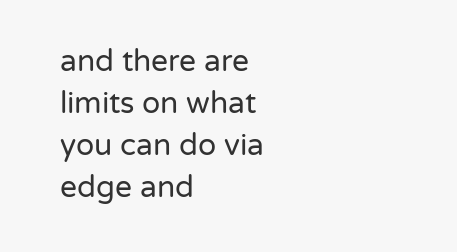and there are limits on what you can do via edge and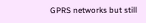GPRS networks but still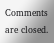Comments are closed.